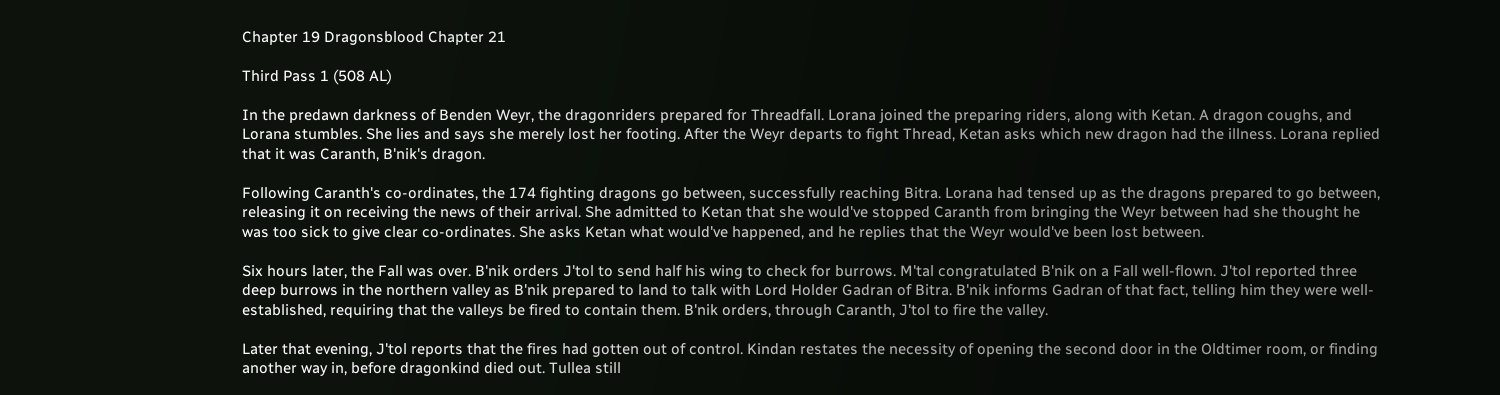Chapter 19 Dragonsblood Chapter 21

Third Pass 1 (508 AL)

In the predawn darkness of Benden Weyr, the dragonriders prepared for Threadfall. Lorana joined the preparing riders, along with Ketan. A dragon coughs, and Lorana stumbles. She lies and says she merely lost her footing. After the Weyr departs to fight Thread, Ketan asks which new dragon had the illness. Lorana replied that it was Caranth, B'nik's dragon.

Following Caranth's co-ordinates, the 174 fighting dragons go between, successfully reaching Bitra. Lorana had tensed up as the dragons prepared to go between, releasing it on receiving the news of their arrival. She admitted to Ketan that she would've stopped Caranth from bringing the Weyr between had she thought he was too sick to give clear co-ordinates. She asks Ketan what would've happened, and he replies that the Weyr would've been lost between.

Six hours later, the Fall was over. B'nik orders J'tol to send half his wing to check for burrows. M'tal congratulated B'nik on a Fall well-flown. J'tol reported three deep burrows in the northern valley as B'nik prepared to land to talk with Lord Holder Gadran of Bitra. B'nik informs Gadran of that fact, telling him they were well-established, requiring that the valleys be fired to contain them. B'nik orders, through Caranth, J'tol to fire the valley.

Later that evening, J'tol reports that the fires had gotten out of control. Kindan restates the necessity of opening the second door in the Oldtimer room, or finding another way in, before dragonkind died out. Tullea still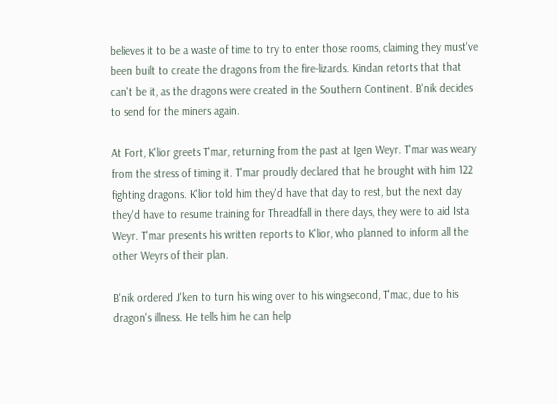believes it to be a waste of time to try to enter those rooms, claiming they must've been built to create the dragons from the fire-lizards. Kindan retorts that that can't be it, as the dragons were created in the Southern Continent. B'nik decides to send for the miners again.

At Fort, K'lior greets T'mar, returning from the past at Igen Weyr. T'mar was weary from the stress of timing it. T'mar proudly declared that he brought with him 122 fighting dragons. K'lior told him they'd have that day to rest, but the next day they'd have to resume training for Threadfall in there days, they were to aid Ista Weyr. T'mar presents his written reports to K'lior, who planned to inform all the other Weyrs of their plan.

B'nik ordered J'ken to turn his wing over to his wingsecond, T'mac, due to his dragon's illness. He tells him he can help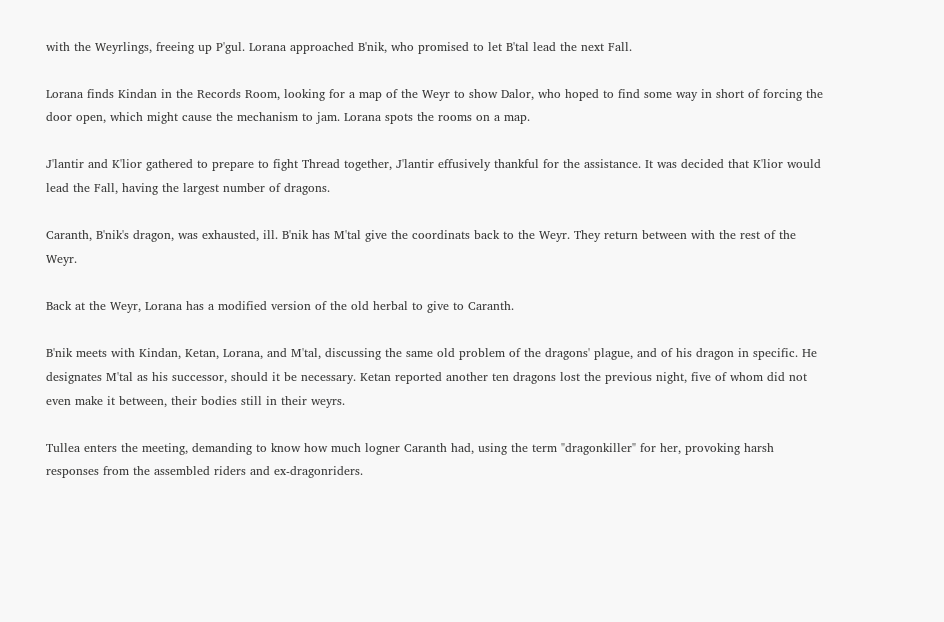with the Weyrlings, freeing up P'gul. Lorana approached B'nik, who promised to let B'tal lead the next Fall.

Lorana finds Kindan in the Records Room, looking for a map of the Weyr to show Dalor, who hoped to find some way in short of forcing the door open, which might cause the mechanism to jam. Lorana spots the rooms on a map.

J'lantir and K'lior gathered to prepare to fight Thread together, J'lantir effusively thankful for the assistance. It was decided that K'lior would lead the Fall, having the largest number of dragons.

Caranth, B'nik's dragon, was exhausted, ill. B'nik has M'tal give the coordinats back to the Weyr. They return between with the rest of the Weyr.

Back at the Weyr, Lorana has a modified version of the old herbal to give to Caranth.

B'nik meets with Kindan, Ketan, Lorana, and M'tal, discussing the same old problem of the dragons' plague, and of his dragon in specific. He designates M'tal as his successor, should it be necessary. Ketan reported another ten dragons lost the previous night, five of whom did not even make it between, their bodies still in their weyrs.

Tullea enters the meeting, demanding to know how much logner Caranth had, using the term "dragonkiller" for her, provoking harsh responses from the assembled riders and ex-dragonriders.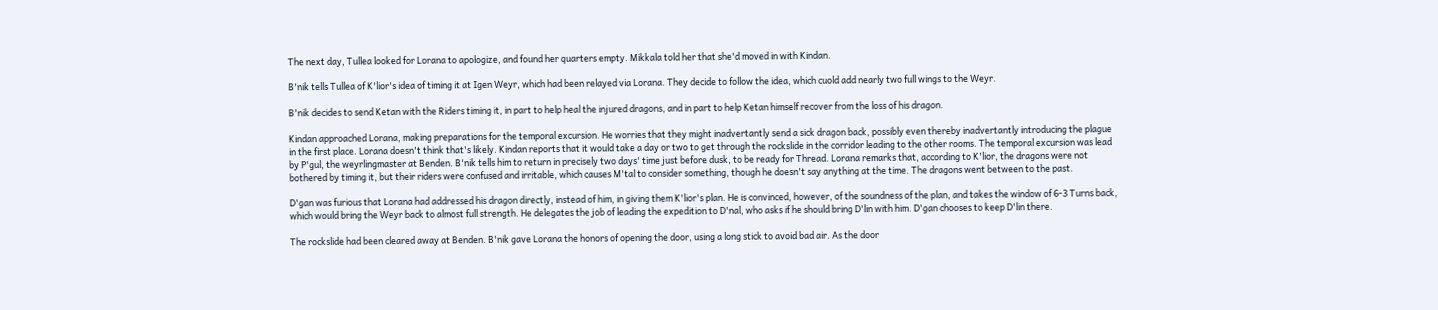The next day, Tullea looked for Lorana to apologize, and found her quarters empty. Mikkala told her that she'd moved in with Kindan.

B'nik tells Tullea of K'lior's idea of timing it at Igen Weyr, which had been relayed via Lorana. They decide to follow the idea, which cuold add nearly two full wings to the Weyr.

B'nik decides to send Ketan with the Riders timing it, in part to help heal the injured dragons, and in part to help Ketan himself recover from the loss of his dragon.

Kindan approached Lorana, making preparations for the temporal excursion. He worries that they might inadvertantly send a sick dragon back, possibly even thereby inadvertantly introducing the plague in the first place. Lorana doesn't think that's likely. Kindan reports that it would take a day or two to get through the rockslide in the corridor leading to the other rooms. The temporal excursion was lead by P'gul, the weyrlingmaster at Benden. B'nik tells him to return in precisely two days' time just before dusk, to be ready for Thread. Lorana remarks that, according to K'lior, the dragons were not bothered by timing it, but their riders were confused and irritable, which causes M'tal to consider something, though he doesn't say anything at the time. The dragons went between to the past.

D'gan was furious that Lorana had addressed his dragon directly, instead of him, in giving them K'lior's plan. He is convinced, however, of the soundness of the plan, and takes the window of 6-3 Turns back, which would bring the Weyr back to almost full strength. He delegates the job of leading the expedition to D'nal, who asks if he should bring D'lin with him. D'gan chooses to keep D'lin there.

The rockslide had been cleared away at Benden. B'nik gave Lorana the honors of opening the door, using a long stick to avoid bad air. As the door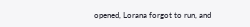opened, Lorana forgot to run, and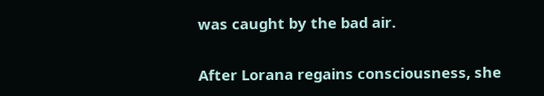was caught by the bad air.

After Lorana regains consciousness, she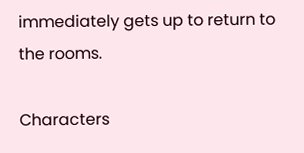immediately gets up to return to the rooms.

Characters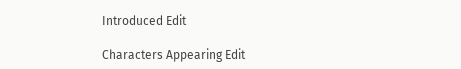Introduced Edit

Characters Appearing Edit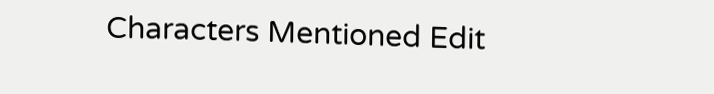Characters Mentioned Edit